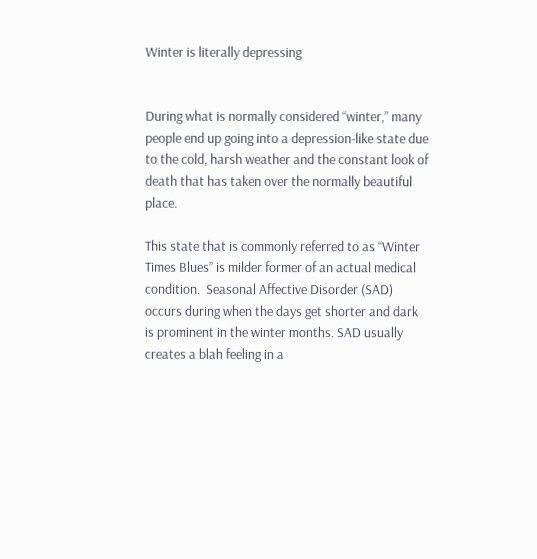Winter is literally depressing


During what is normally considered “winter,” many people end up going into a depression-like state due to the cold, harsh weather and the constant look of death that has taken over the normally beautiful place.

This state that is commonly referred to as “Winter Times Blues” is milder former of an actual medical condition.  Seasonal Affective Disorder (SAD) occurs during when the days get shorter and dark is prominent in the winter months. SAD usually creates a blah feeling in a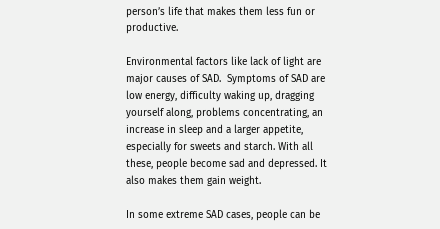person’s life that makes them less fun or productive.

Environmental factors like lack of light are major causes of SAD.  Symptoms of SAD are low energy, difficulty waking up, dragging yourself along, problems concentrating, an increase in sleep and a larger appetite, especially for sweets and starch. With all these, people become sad and depressed. It also makes them gain weight.

In some extreme SAD cases, people can be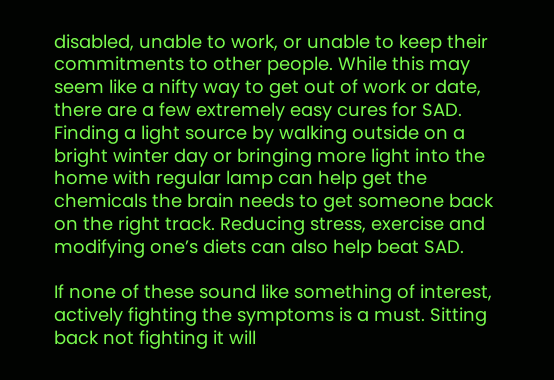disabled, unable to work, or unable to keep their commitments to other people. While this may seem like a nifty way to get out of work or date, there are a few extremely easy cures for SAD.  Finding a light source by walking outside on a bright winter day or bringing more light into the home with regular lamp can help get the chemicals the brain needs to get someone back on the right track. Reducing stress, exercise and modifying one’s diets can also help beat SAD.

If none of these sound like something of interest, actively fighting the symptoms is a must. Sitting back not fighting it will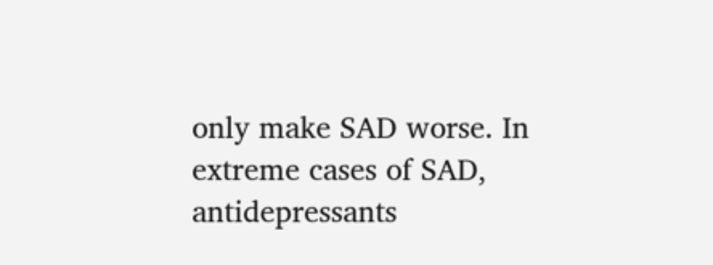only make SAD worse. In extreme cases of SAD, antidepressants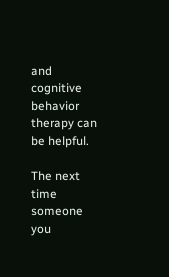and cognitive behavior therapy can be helpful.

The next time someone you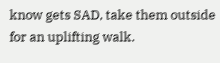know gets SAD, take them outside for an uplifting walk.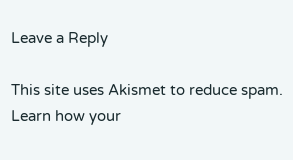Leave a Reply

This site uses Akismet to reduce spam. Learn how your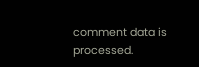comment data is processed.